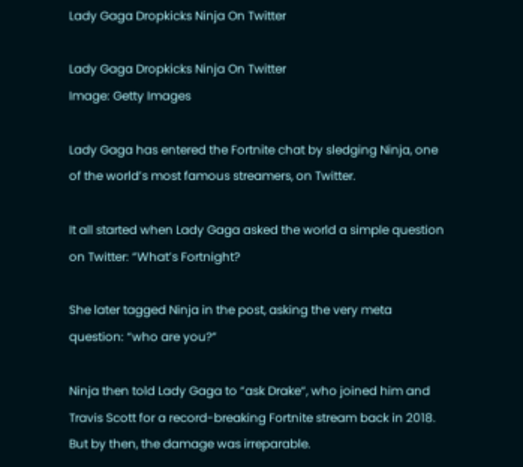Lady Gaga Dropkicks Ninja On Twitter

Lady Gaga Dropkicks Ninja On Twitter
Image: Getty Images

Lady Gaga has entered the Fortnite chat by sledging Ninja, one of the world’s most famous streamers, on Twitter.

It all started when Lady Gaga asked the world a simple question on Twitter: “What’s Fortnight?

She later tagged Ninja in the post, asking the very meta question: “who are you?”

Ninja then told Lady Gaga to “ask Drake“, who joined him and Travis Scott for a record-breaking Fortnite stream back in 2018. But by then, the damage was irreparable.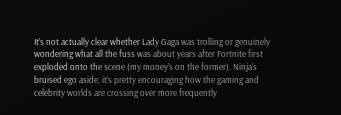It’s not actually clear whether Lady Gaga was trolling or genuinely wondering what all the fuss was about years after Fortnite first exploded onto the scene (my money’s on the former). Ninja’s bruised ego aside, it’s pretty encouraging how the gaming and celebrity worlds are crossing over more frequently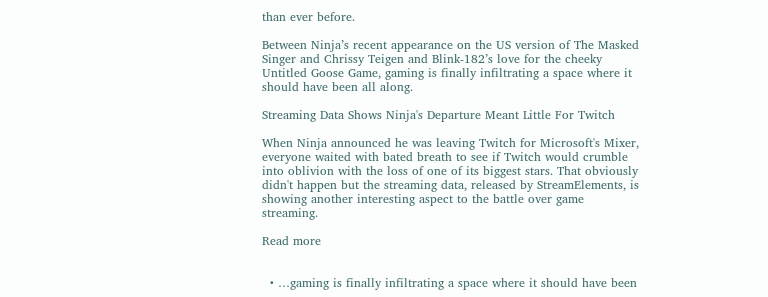than ever before.

Between Ninja’s recent appearance on the US version of The Masked Singer and Chrissy Teigen and Blink-182’s love for the cheeky Untitled Goose Game, gaming is finally infiltrating a space where it should have been all along.

Streaming Data Shows Ninja's Departure Meant Little For Twitch

When Ninja announced he was leaving Twitch for Microsoft's Mixer, everyone waited with bated breath to see if Twitch would crumble into oblivion with the loss of one of its biggest stars. That obviously didn't happen but the streaming data, released by StreamElements, is showing another interesting aspect to the battle over game streaming.

Read more


  • …gaming is finally infiltrating a space where it should have been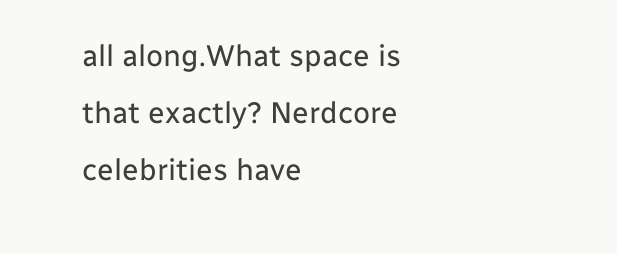all along.What space is that exactly? Nerdcore celebrities have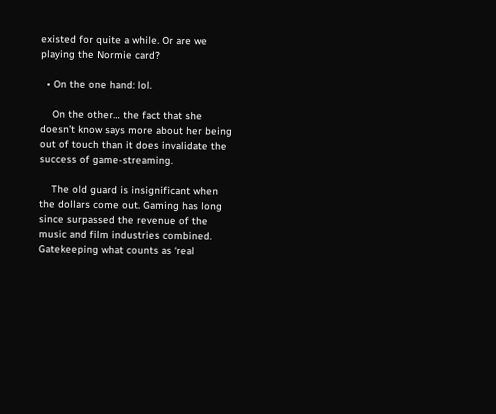existed for quite a while. Or are we playing the Normie card?

  • On the one hand: lol.

    On the other… the fact that she doesn’t know says more about her being out of touch than it does invalidate the success of game-streaming.

    The old guard is insignificant when the dollars come out. Gaming has long since surpassed the revenue of the music and film industries combined. Gatekeeping what counts as ‘real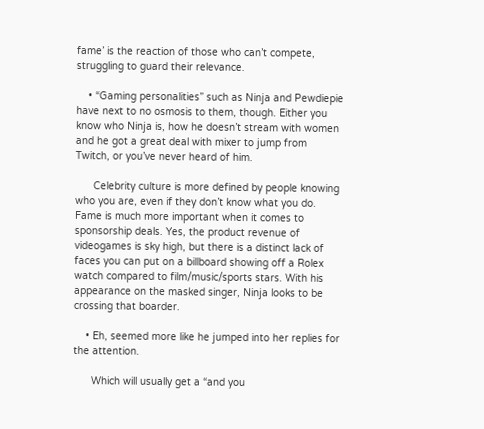fame’ is the reaction of those who can’t compete, struggling to guard their relevance.

    • “Gaming personalities” such as Ninja and Pewdiepie have next to no osmosis to them, though. Either you know who Ninja is, how he doesn’t stream with women and he got a great deal with mixer to jump from Twitch, or you’ve never heard of him.

      Celebrity culture is more defined by people knowing who you are, even if they don’t know what you do. Fame is much more important when it comes to sponsorship deals. Yes, the product revenue of videogames is sky high, but there is a distinct lack of faces you can put on a billboard showing off a Rolex watch compared to film/music/sports stars. With his appearance on the masked singer, Ninja looks to be crossing that boarder.

    • Eh, seemed more like he jumped into her replies for the attention.

      Which will usually get a “and you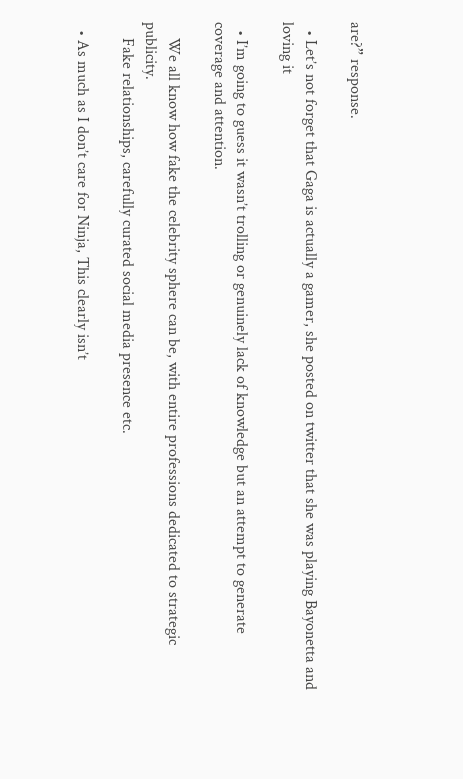are?” response.

  • Let’s not forget that Gaga is actually a gamer, she posted on twitter that she was playing Bayonetta and loving it

  • I’m going to guess it wasn’t trolling or genuinely lack of knowledge but an attempt to generate coverage and attention.

    We all know how fake the celebrity sphere can be, with entire professions dedicated to strategic publicity.
    Fake relationships, carefully curated social media presence etc.

  • As much as I don’t care for Ninja, This clearly isn’t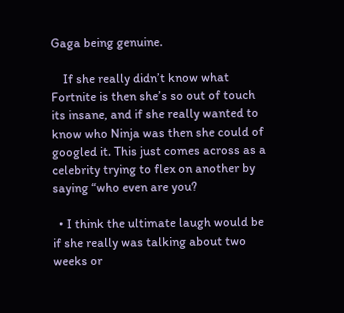Gaga being genuine.

    If she really didn’t know what Fortnite is then she’s so out of touch its insane, and if she really wanted to know who Ninja was then she could of googled it. This just comes across as a celebrity trying to flex on another by saying “who even are you?

  • I think the ultimate laugh would be if she really was talking about two weeks or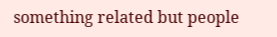something related but people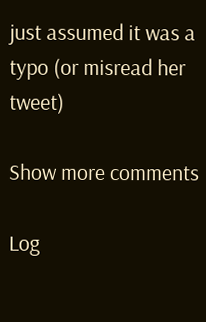just assumed it was a typo (or misread her tweet)

Show more comments

Log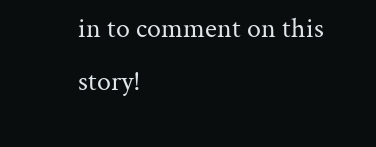in to comment on this story!